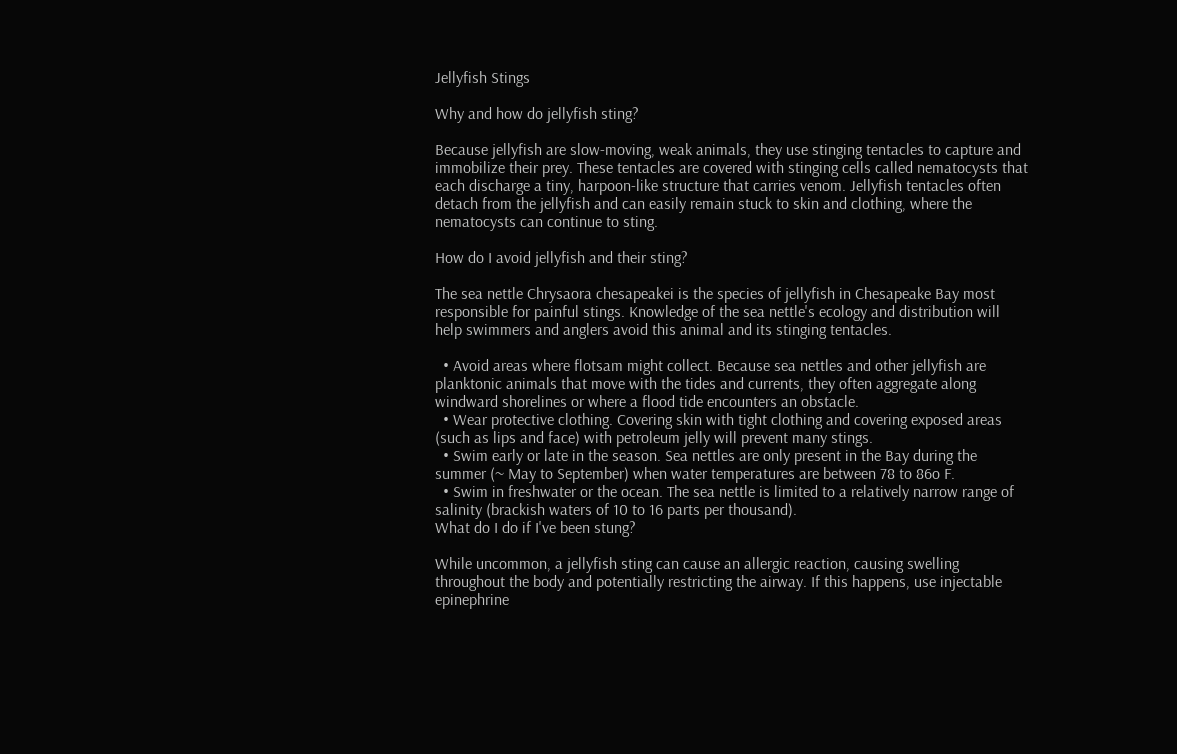Jellyfish Stings

Why and how do jellyfish sting?

Because jellyfish are slow-moving, weak animals, they use stinging tentacles to capture and immobilize their prey. These tentacles are covered with stinging cells called nematocysts that each discharge a tiny, harpoon-like structure that carries venom. Jellyfish tentacles often detach from the jellyfish and can easily remain stuck to skin and clothing, where the nematocysts can continue to sting.

How do I avoid jellyfish and their sting?

The sea nettle Chrysaora chesapeakei is the species of jellyfish in Chesapeake Bay most responsible for painful stings. Knowledge of the sea nettle's ecology and distribution will help swimmers and anglers avoid this animal and its stinging tentacles.

  • Avoid areas where flotsam might collect. Because sea nettles and other jellyfish are planktonic animals that move with the tides and currents, they often aggregate along windward shorelines or where a flood tide encounters an obstacle.
  • Wear protective clothing. Covering skin with tight clothing and covering exposed areas (such as lips and face) with petroleum jelly will prevent many stings.
  • Swim early or late in the season. Sea nettles are only present in the Bay during the summer (~ May to September) when water temperatures are between 78 to 86o F.
  • Swim in freshwater or the ocean. The sea nettle is limited to a relatively narrow range of salinity (brackish waters of 10 to 16 parts per thousand).
What do I do if I've been stung?

While uncommon, a jellyfish sting can cause an allergic reaction, causing swelling throughout the body and potentially restricting the airway. If this happens, use injectable epinephrine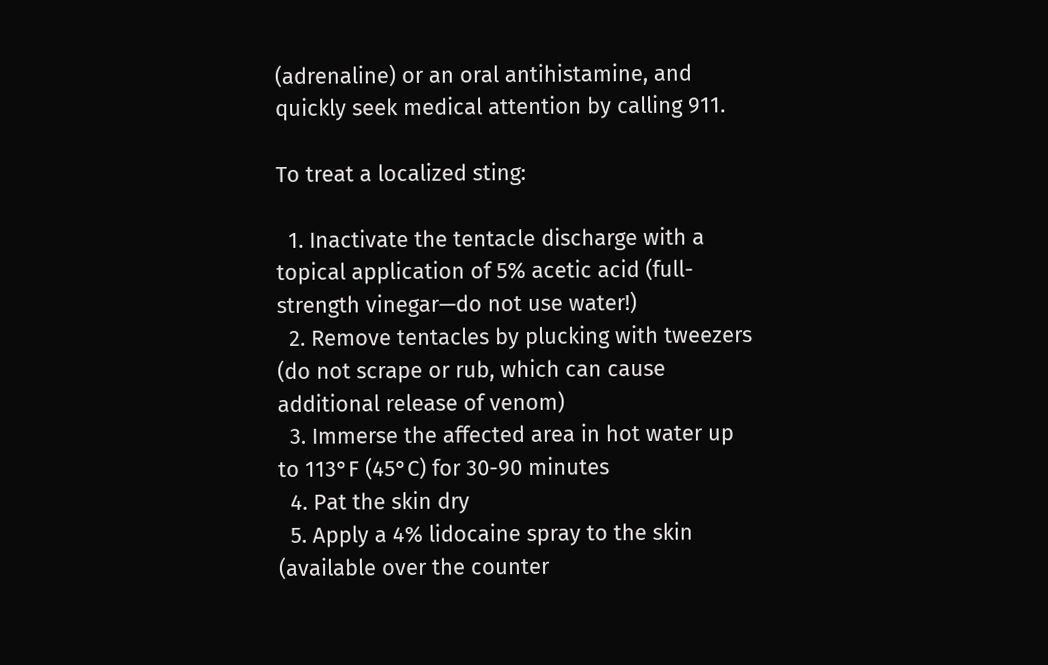(adrenaline) or an oral antihistamine, and quickly seek medical attention by calling 911.

To treat a localized sting:

  1. Inactivate the tentacle discharge with a topical application of 5% acetic acid (full-strength vinegar—do not use water!)
  2. Remove tentacles by plucking with tweezers (do not scrape or rub, which can cause additional release of venom)
  3. Immerse the affected area in hot water up to 113°F (45°C) for 30-90 minutes
  4. Pat the skin dry
  5. Apply a 4% lidocaine spray to the skin (available over the counter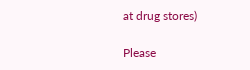at drug stores)

Please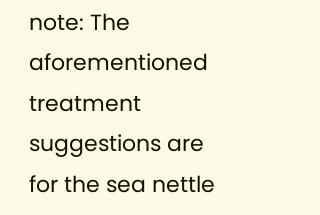note: The aforementioned treatment suggestions are for the sea nettle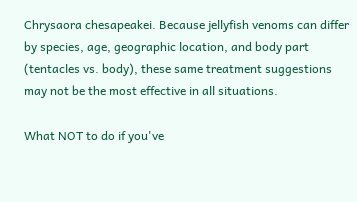Chrysaora chesapeakei. Because jellyfish venoms can differ by species, age, geographic location, and body part (tentacles vs. body), these same treatment suggestions may not be the most effective in all situations.

What NOT to do if you've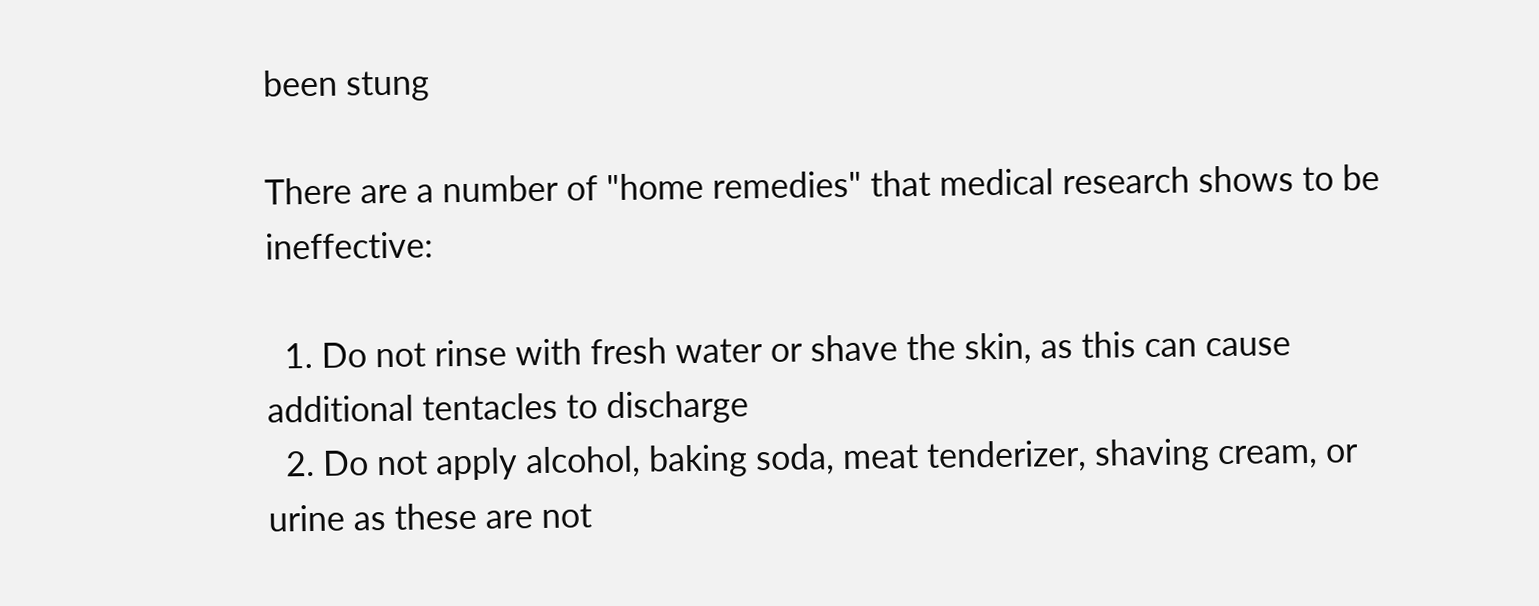been stung

There are a number of "home remedies" that medical research shows to be ineffective:

  1. Do not rinse with fresh water or shave the skin, as this can cause additional tentacles to discharge
  2. Do not apply alcohol, baking soda, meat tenderizer, shaving cream, or urine as these are not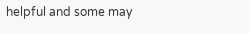helpful and some may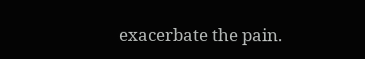exacerbate the pain.